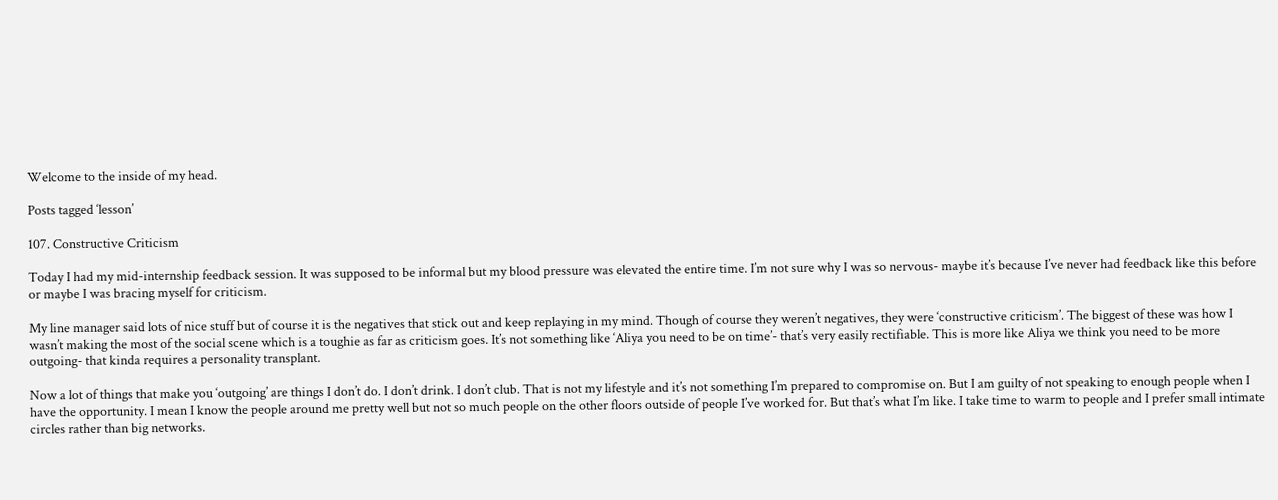Welcome to the inside of my head.

Posts tagged ‘lesson’

107. Constructive Criticism

Today I had my mid-internship feedback session. It was supposed to be informal but my blood pressure was elevated the entire time. I’m not sure why I was so nervous- maybe it’s because I’ve never had feedback like this before or maybe I was bracing myself for criticism.

My line manager said lots of nice stuff but of course it is the negatives that stick out and keep replaying in my mind. Though of course they weren’t negatives, they were ‘constructive criticism’. The biggest of these was how I wasn’t making the most of the social scene which is a toughie as far as criticism goes. It’s not something like ‘Aliya you need to be on time’- that’s very easily rectifiable. This is more like Aliya we think you need to be more outgoing- that kinda requires a personality transplant.

Now a lot of things that make you ‘outgoing’ are things I don’t do. I don’t drink. I don’t club. That is not my lifestyle and it’s not something I’m prepared to compromise on. But I am guilty of not speaking to enough people when I have the opportunity. I mean I know the people around me pretty well but not so much people on the other floors outside of people I’ve worked for. But that’s what I’m like. I take time to warm to people and I prefer small intimate circles rather than big networks.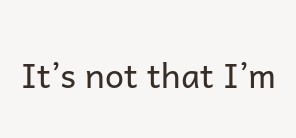It’s not that I’m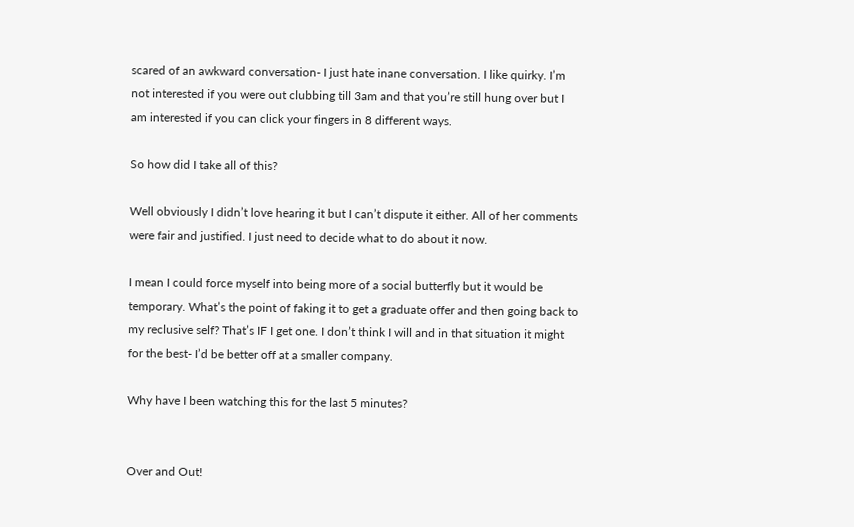scared of an awkward conversation- I just hate inane conversation. I like quirky. I’m not interested if you were out clubbing till 3am and that you’re still hung over but I am interested if you can click your fingers in 8 different ways.

So how did I take all of this?

Well obviously I didn’t love hearing it but I can’t dispute it either. All of her comments were fair and justified. I just need to decide what to do about it now.

I mean I could force myself into being more of a social butterfly but it would be temporary. What’s the point of faking it to get a graduate offer and then going back to my reclusive self? That’s IF I get one. I don’t think I will and in that situation it might for the best- I’d be better off at a smaller company.

Why have I been watching this for the last 5 minutes?


Over and Out!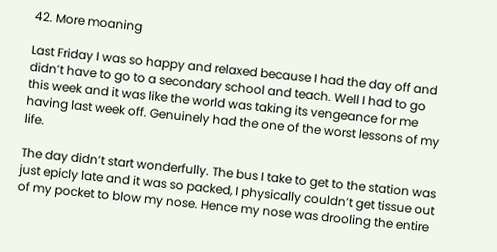42. More moaning

Last Friday I was so happy and relaxed because I had the day off and didn’t have to go to a secondary school and teach. Well I had to go this week and it was like the world was taking its vengeance for me having last week off. Genuinely had the one of the worst lessons of my life.

The day didn’t start wonderfully. The bus I take to get to the station was just epicly late and it was so packed, I physically couldn’t get tissue out of my pocket to blow my nose. Hence my nose was drooling the entire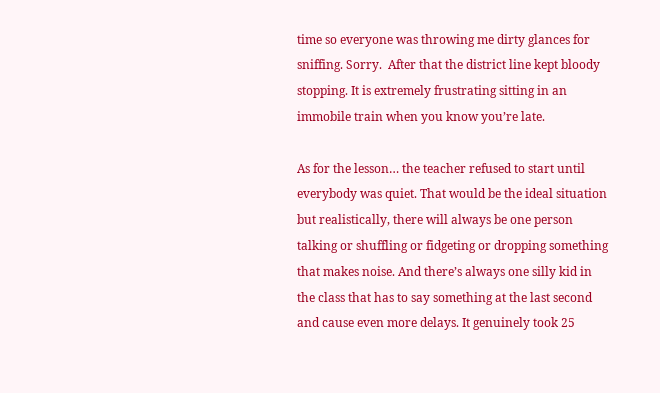time so everyone was throwing me dirty glances for sniffing. Sorry.  After that the district line kept bloody stopping. It is extremely frustrating sitting in an immobile train when you know you’re late.

As for the lesson… the teacher refused to start until everybody was quiet. That would be the ideal situation but realistically, there will always be one person talking or shuffling or fidgeting or dropping something that makes noise. And there’s always one silly kid in the class that has to say something at the last second and cause even more delays. It genuinely took 25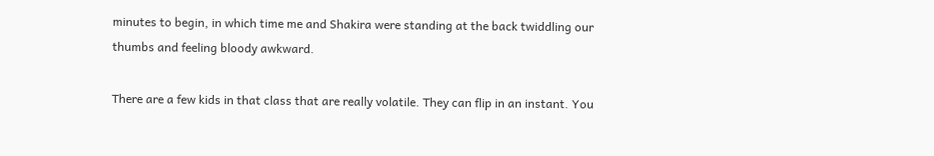minutes to begin, in which time me and Shakira were standing at the back twiddling our thumbs and feeling bloody awkward.

There are a few kids in that class that are really volatile. They can flip in an instant. You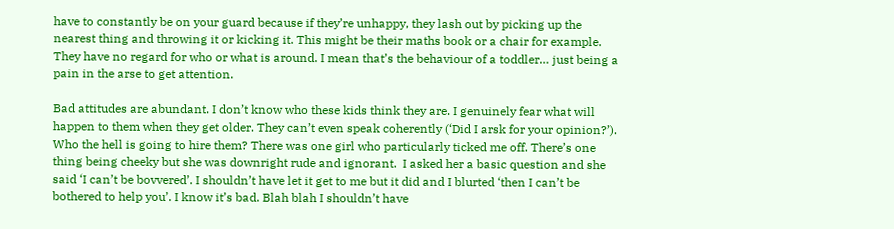have to constantly be on your guard because if they’re unhappy, they lash out by picking up the nearest thing and throwing it or kicking it. This might be their maths book or a chair for example. They have no regard for who or what is around. I mean that’s the behaviour of a toddler… just being a pain in the arse to get attention.

Bad attitudes are abundant. I don’t know who these kids think they are. I genuinely fear what will happen to them when they get older. They can’t even speak coherently (‘Did I arsk for your opinion?’). Who the hell is going to hire them? There was one girl who particularly ticked me off. There’s one thing being cheeky but she was downright rude and ignorant.  I asked her a basic question and she said ‘I can’t be bovvered’. I shouldn’t have let it get to me but it did and I blurted ‘then I can’t be bothered to help you’. I know it’s bad. Blah blah I shouldn’t have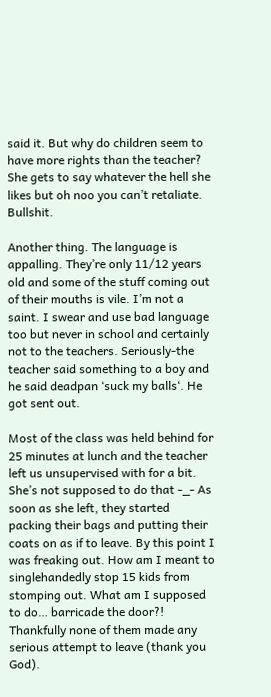said it. But why do children seem to have more rights than the teacher? She gets to say whatever the hell she likes but oh noo you can’t retaliate. Bullshit.

Another thing. The language is appalling. They’re only 11/12 years old and some of the stuff coming out of their mouths is vile. I’m not a saint. I swear and use bad language too but never in school and certainly not to the teachers. Seriously-the teacher said something to a boy and he said deadpan ‘suck my balls‘. He got sent out.

Most of the class was held behind for 25 minutes at lunch and the teacher left us unsupervised with for a bit. She’s not supposed to do that -_- As soon as she left, they started packing their bags and putting their coats on as if to leave. By this point I was freaking out. How am I meant to singlehandedly stop 15 kids from stomping out. What am I supposed to do… barricade the door?! Thankfully none of them made any serious attempt to leave (thank you God).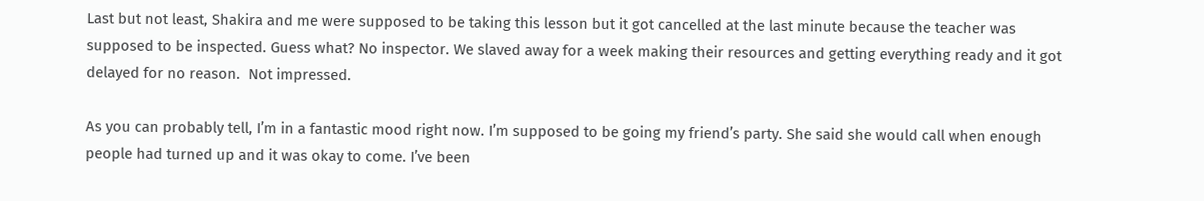Last but not least, Shakira and me were supposed to be taking this lesson but it got cancelled at the last minute because the teacher was supposed to be inspected. Guess what? No inspector. We slaved away for a week making their resources and getting everything ready and it got delayed for no reason.  Not impressed.

As you can probably tell, I’m in a fantastic mood right now. I’m supposed to be going my friend’s party. She said she would call when enough people had turned up and it was okay to come. I’ve been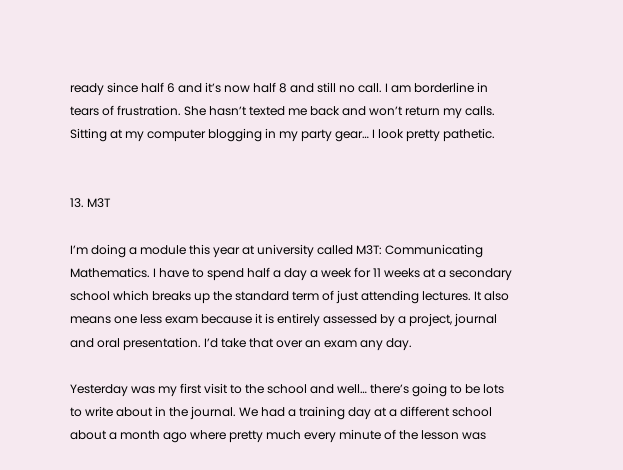ready since half 6 and it’s now half 8 and still no call. I am borderline in tears of frustration. She hasn’t texted me back and won’t return my calls. Sitting at my computer blogging in my party gear… I look pretty pathetic.


13. M3T

I’m doing a module this year at university called M3T: Communicating Mathematics. I have to spend half a day a week for 11 weeks at a secondary school which breaks up the standard term of just attending lectures. It also means one less exam because it is entirely assessed by a project, journal and oral presentation. I’d take that over an exam any day.

Yesterday was my first visit to the school and well… there’s going to be lots to write about in the journal. We had a training day at a different school about a month ago where pretty much every minute of the lesson was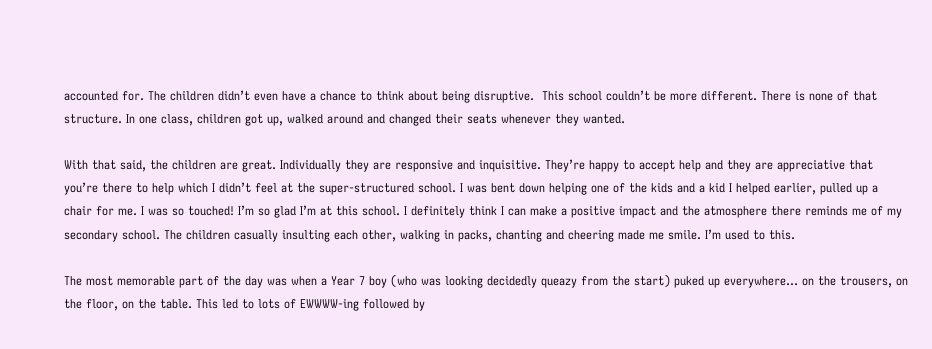accounted for. The children didn’t even have a chance to think about being disruptive.  This school couldn’t be more different. There is none of that structure. In one class, children got up, walked around and changed their seats whenever they wanted.

With that said, the children are great. Individually they are responsive and inquisitive. They’re happy to accept help and they are appreciative that you’re there to help which I didn’t feel at the super-structured school. I was bent down helping one of the kids and a kid I helped earlier, pulled up a chair for me. I was so touched! I’m so glad I’m at this school. I definitely think I can make a positive impact and the atmosphere there reminds me of my secondary school. The children casually insulting each other, walking in packs, chanting and cheering made me smile. I’m used to this.

The most memorable part of the day was when a Year 7 boy (who was looking decidedly queazy from the start) puked up everywhere… on the trousers, on the floor, on the table. This led to lots of EWWWW-ing followed by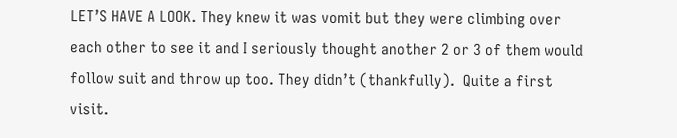LET’S HAVE A LOOK. They knew it was vomit but they were climbing over each other to see it and I seriously thought another 2 or 3 of them would follow suit and throw up too. They didn’t (thankfully).  Quite a first visit.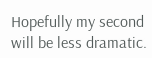Hopefully my second will be less dramatic.